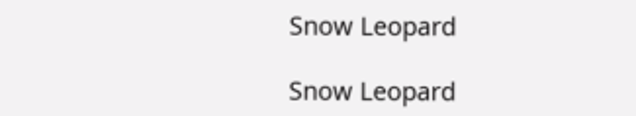Snow Leopard

Snow Leopard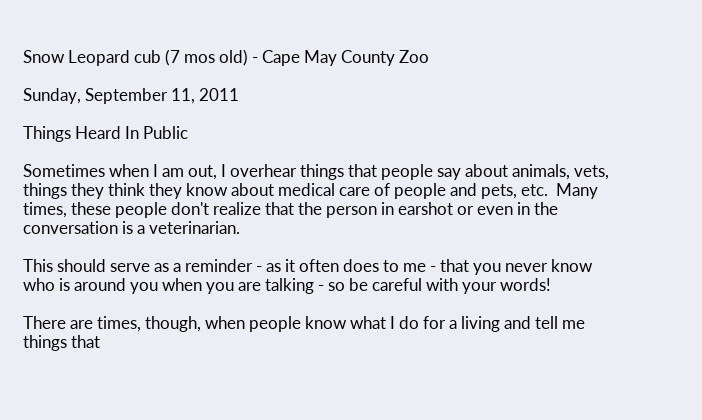Snow Leopard cub (7 mos old) - Cape May County Zoo

Sunday, September 11, 2011

Things Heard In Public

Sometimes when I am out, I overhear things that people say about animals, vets, things they think they know about medical care of people and pets, etc.  Many times, these people don't realize that the person in earshot or even in the conversation is a veterinarian.

This should serve as a reminder - as it often does to me - that you never know who is around you when you are talking - so be careful with your words!

There are times, though, when people know what I do for a living and tell me things that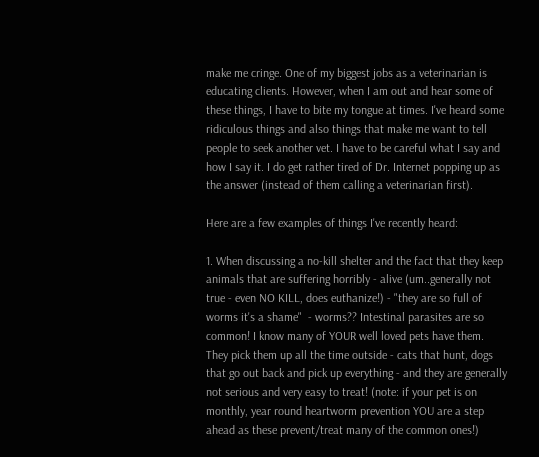make me cringe. One of my biggest jobs as a veterinarian is educating clients. However, when I am out and hear some of these things, I have to bite my tongue at times. I've heard some ridiculous things and also things that make me want to tell people to seek another vet. I have to be careful what I say and how I say it. I do get rather tired of Dr. Internet popping up as the answer (instead of them calling a veterinarian first).

Here are a few examples of things I've recently heard:

1. When discussing a no-kill shelter and the fact that they keep animals that are suffering horribly - alive (um..generally not true - even NO KILL, does euthanize!) - "they are so full of worms it's a shame"  - worms?? Intestinal parasites are so common! I know many of YOUR well loved pets have them. They pick them up all the time outside - cats that hunt, dogs that go out back and pick up everything - and they are generally not serious and very easy to treat! (note: if your pet is on monthly, year round heartworm prevention YOU are a step ahead as these prevent/treat many of the common ones!)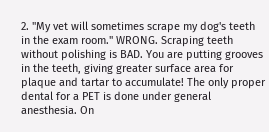2. "My vet will sometimes scrape my dog's teeth in the exam room." WRONG. Scraping teeth without polishing is BAD. You are putting grooves in the teeth, giving greater surface area for plaque and tartar to accumulate! The only proper dental for a PET is done under general anesthesia. On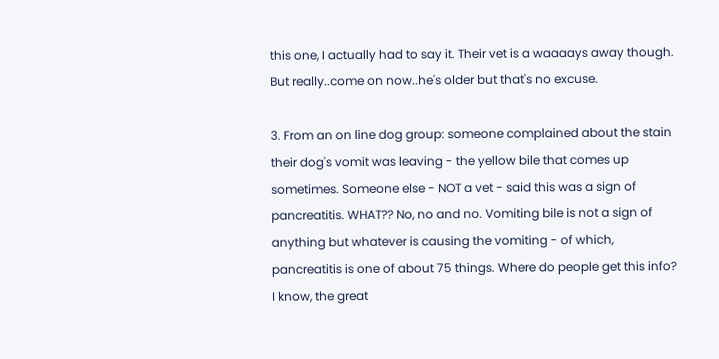this one, I actually had to say it. Their vet is a waaaays away though. But really..come on now..he's older but that's no excuse.

3. From an on line dog group: someone complained about the stain their dog's vomit was leaving - the yellow bile that comes up sometimes. Someone else - NOT a vet - said this was a sign of pancreatitis. WHAT?? No, no and no. Vomiting bile is not a sign of anything but whatever is causing the vomiting - of which, pancreatitis is one of about 75 things. Where do people get this info?  I know, the great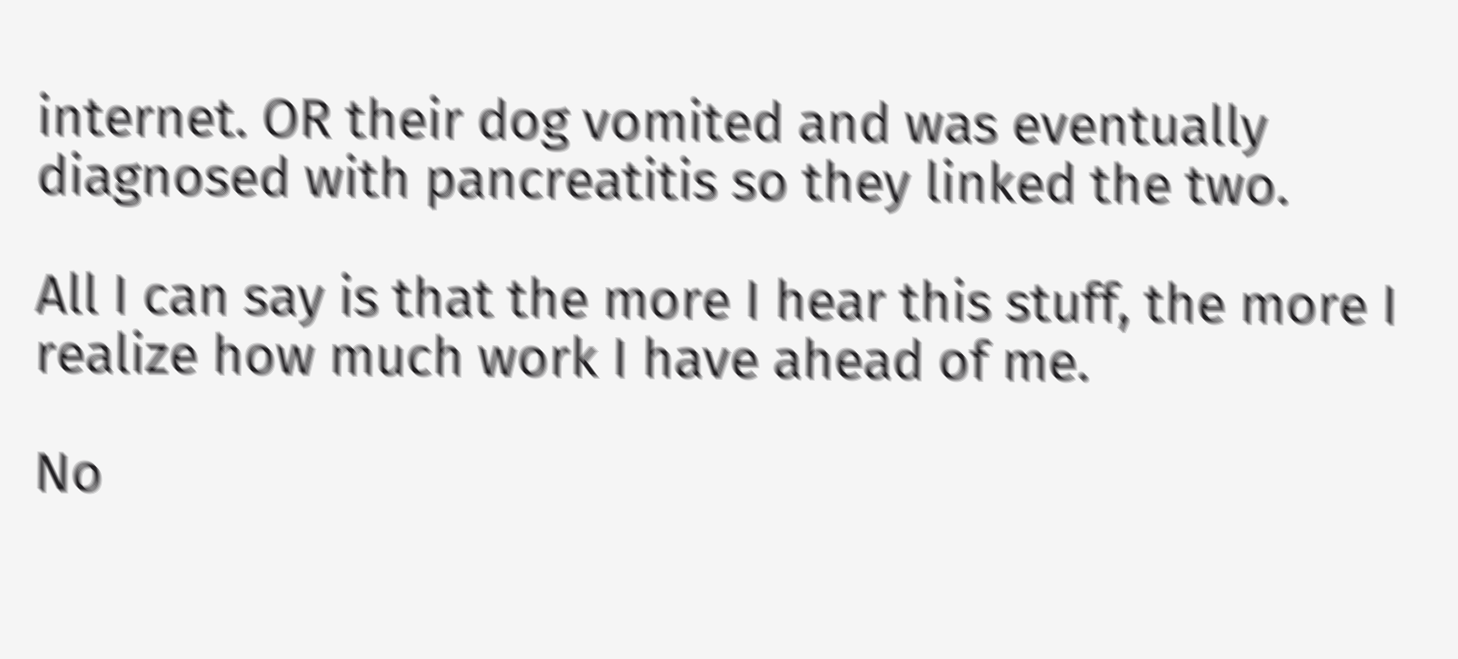internet. OR their dog vomited and was eventually diagnosed with pancreatitis so they linked the two.

All I can say is that the more I hear this stuff, the more I realize how much work I have ahead of me.

No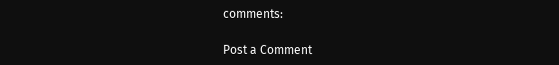comments:

Post a Comment